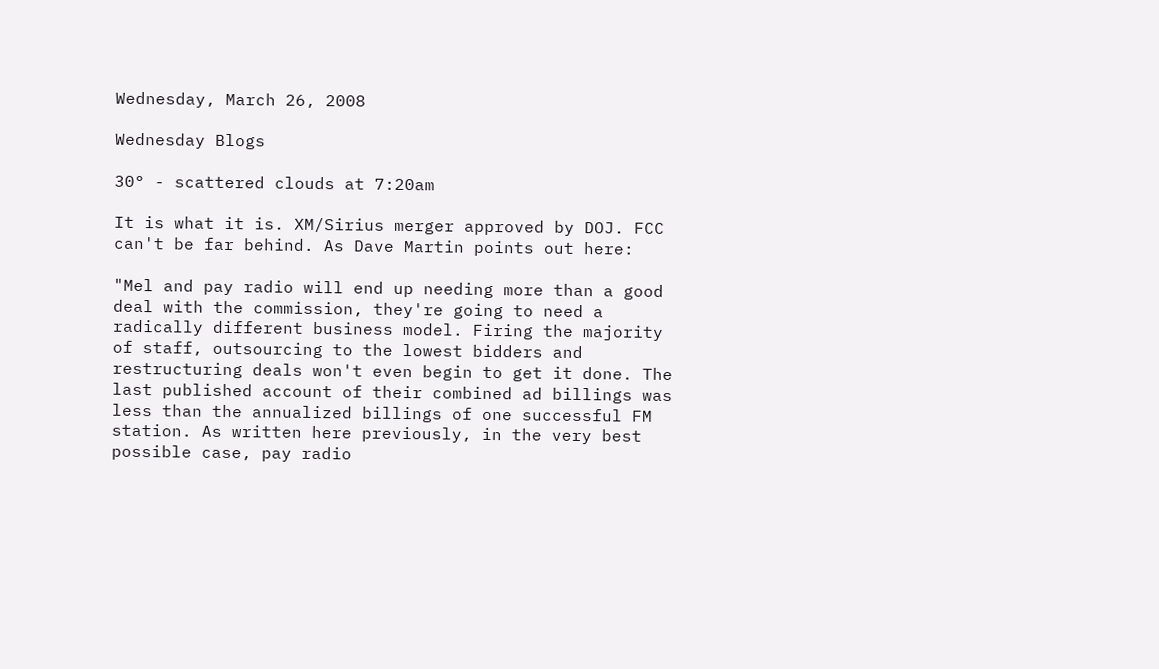Wednesday, March 26, 2008

Wednesday Blogs

30° - scattered clouds at 7:20am

It is what it is. XM/Sirius merger approved by DOJ. FCC can't be far behind. As Dave Martin points out here:

"Mel and pay radio will end up needing more than a good deal with the commission, they're going to need a radically different business model. Firing the majority of staff, outsourcing to the lowest bidders and restructuring deals won't even begin to get it done. The last published account of their combined ad billings was less than the annualized billings of one successful FM station. As written here previously, in the very best possible case, pay radio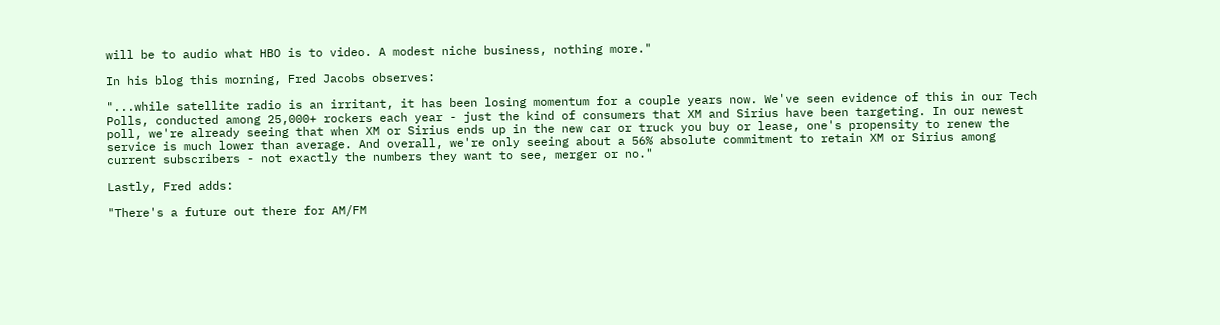will be to audio what HBO is to video. A modest niche business, nothing more."

In his blog this morning, Fred Jacobs observes:

"...while satellite radio is an irritant, it has been losing momentum for a couple years now. We've seen evidence of this in our Tech Polls, conducted among 25,000+ rockers each year - just the kind of consumers that XM and Sirius have been targeting. In our newest poll, we're already seeing that when XM or Sirius ends up in the new car or truck you buy or lease, one's propensity to renew the service is much lower than average. And overall, we're only seeing about a 56% absolute commitment to retain XM or Sirius among current subscribers - not exactly the numbers they want to see, merger or no."

Lastly, Fred adds:

"There's a future out there for AM/FM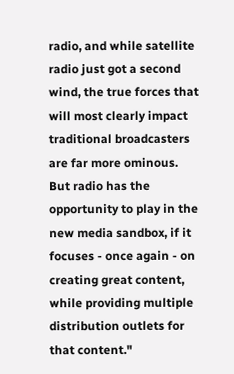radio, and while satellite radio just got a second wind, the true forces that will most clearly impact traditional broadcasters are far more ominous. But radio has the opportunity to play in the new media sandbox, if it focuses - once again - on creating great content, while providing multiple distribution outlets for that content."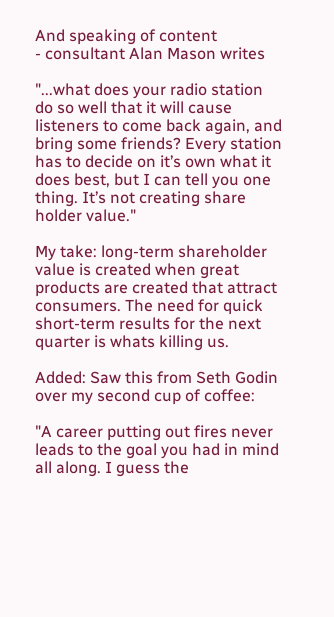And speaking of content
- consultant Alan Mason writes

"...what does your radio station do so well that it will cause listeners to come back again, and bring some friends? Every station has to decide on it’s own what it does best, but I can tell you one thing. It’s not creating share holder value."

My take: long-term shareholder value is created when great products are created that attract consumers. The need for quick short-term results for the next quarter is whats killing us.

Added: Saw this from Seth Godin over my second cup of coffee:

"A career putting out fires never leads to the goal you had in mind all along. I guess the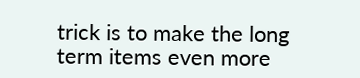trick is to make the long term items even more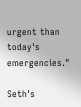urgent than today's emergencies."

Seth's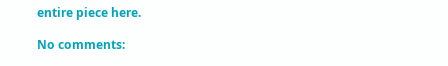entire piece here.

No comments: